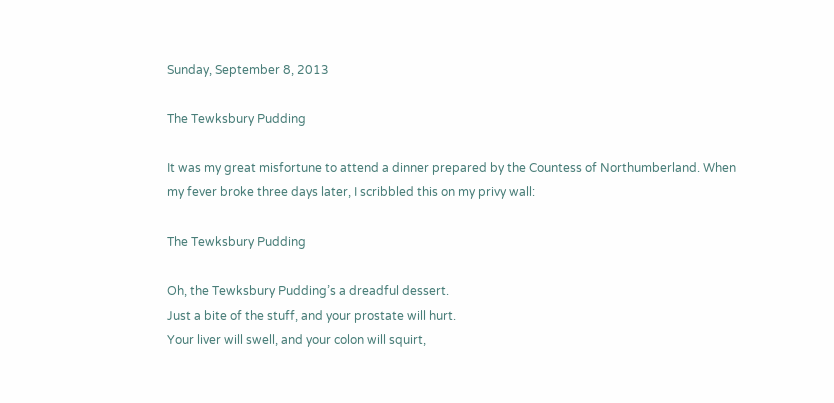Sunday, September 8, 2013

The Tewksbury Pudding

It was my great misfortune to attend a dinner prepared by the Countess of Northumberland. When my fever broke three days later, I scribbled this on my privy wall:

The Tewksbury Pudding

Oh, the Tewksbury Pudding’s a dreadful dessert.
Just a bite of the stuff, and your prostate will hurt.
Your liver will swell, and your colon will squirt,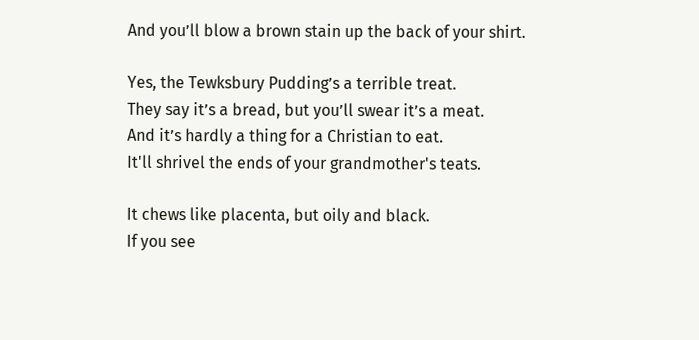And you’ll blow a brown stain up the back of your shirt.

Yes, the Tewksbury Pudding’s a terrible treat.
They say it’s a bread, but you’ll swear it’s a meat.
And it’s hardly a thing for a Christian to eat.
It'll shrivel the ends of your grandmother's teats.

It chews like placenta, but oily and black.
If you see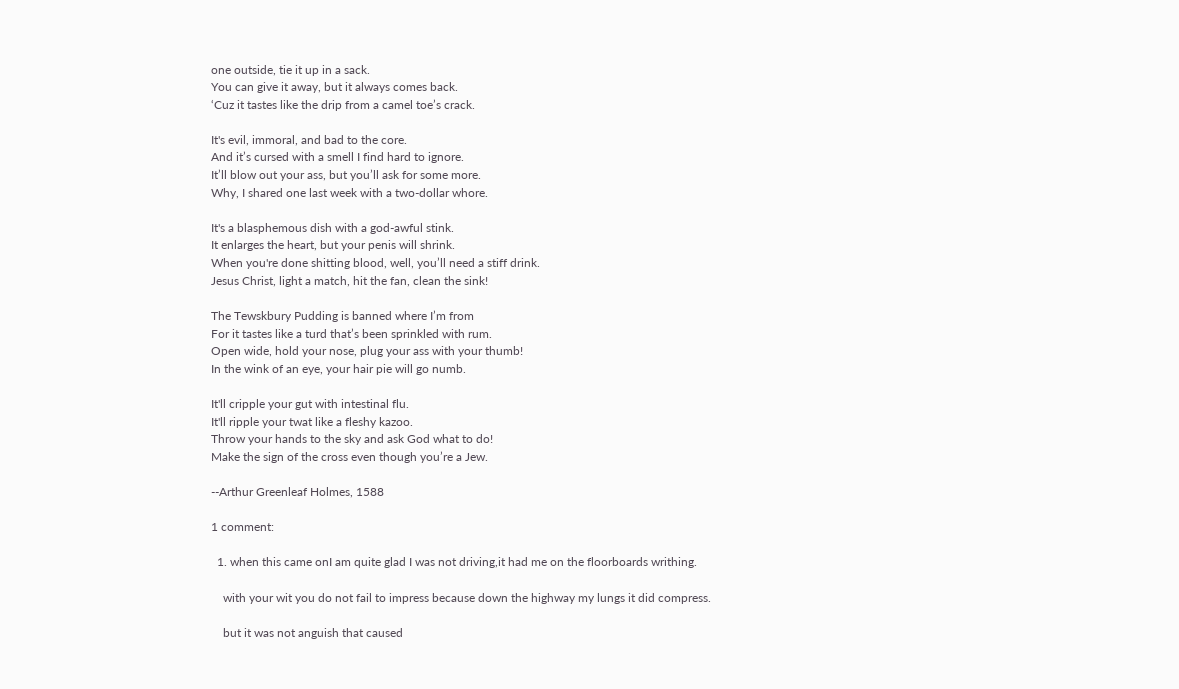one outside, tie it up in a sack.
You can give it away, but it always comes back.
‘Cuz it tastes like the drip from a camel toe’s crack.

It's evil, immoral, and bad to the core.
And it’s cursed with a smell I find hard to ignore.
It’ll blow out your ass, but you’ll ask for some more.
Why, I shared one last week with a two-dollar whore.

It's a blasphemous dish with a god-awful stink.
It enlarges the heart, but your penis will shrink.
When you're done shitting blood, well, you’ll need a stiff drink.
Jesus Christ, light a match, hit the fan, clean the sink!

The Tewskbury Pudding is banned where I’m from
For it tastes like a turd that’s been sprinkled with rum.
Open wide, hold your nose, plug your ass with your thumb!
In the wink of an eye, your hair pie will go numb.

It'll cripple your gut with intestinal flu.
It'll ripple your twat like a fleshy kazoo.
Throw your hands to the sky and ask God what to do!
Make the sign of the cross even though you’re a Jew.

--Arthur Greenleaf Holmes, 1588

1 comment:

  1. when this came onI am quite glad I was not driving,it had me on the floorboards writhing.

    with your wit you do not fail to impress because down the highway my lungs it did compress.

    but it was not anguish that caused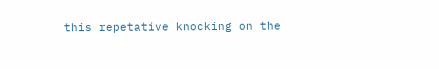this repetative knocking on the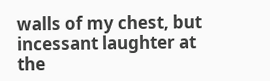walls of my chest, but incessant laughter at the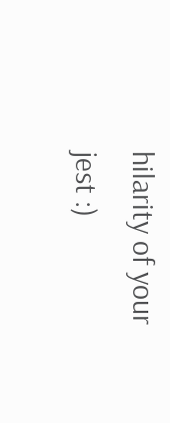hilarity of your jest :)